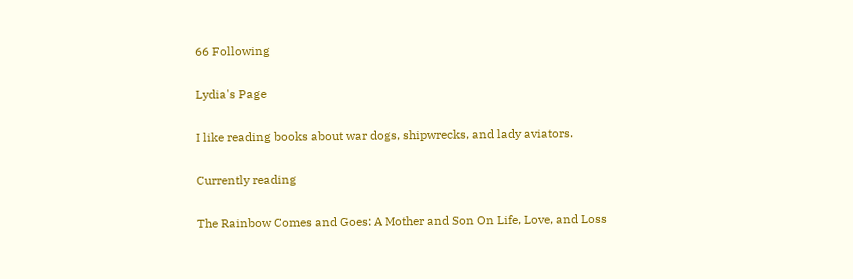66 Following

Lydia's Page

I like reading books about war dogs, shipwrecks, and lady aviators.

Currently reading

The Rainbow Comes and Goes: A Mother and Son On Life, Love, and Loss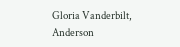Gloria Vanderbilt, Anderson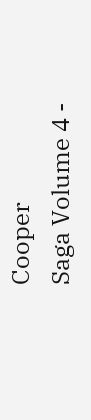Cooper
Saga Volume 4 -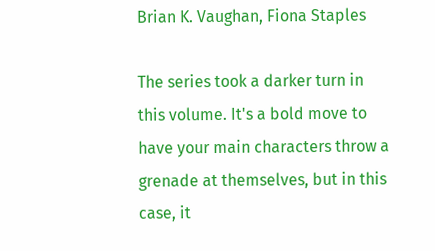Brian K. Vaughan, Fiona Staples

The series took a darker turn in this volume. It's a bold move to have your main characters throw a grenade at themselves, but in this case, it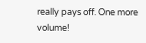really pays off. One more volume!